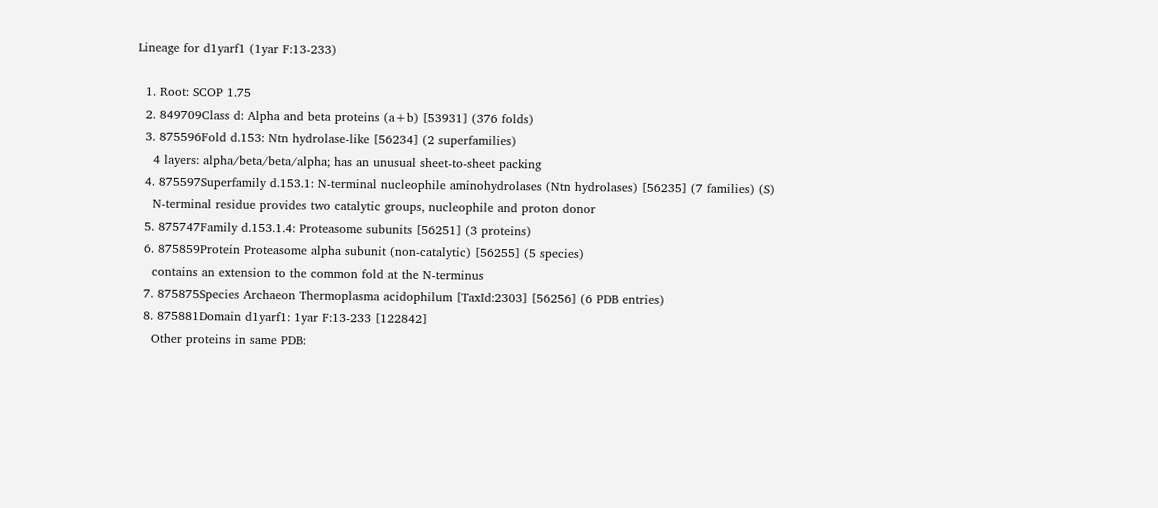Lineage for d1yarf1 (1yar F:13-233)

  1. Root: SCOP 1.75
  2. 849709Class d: Alpha and beta proteins (a+b) [53931] (376 folds)
  3. 875596Fold d.153: Ntn hydrolase-like [56234] (2 superfamilies)
    4 layers: alpha/beta/beta/alpha; has an unusual sheet-to-sheet packing
  4. 875597Superfamily d.153.1: N-terminal nucleophile aminohydrolases (Ntn hydrolases) [56235] (7 families) (S)
    N-terminal residue provides two catalytic groups, nucleophile and proton donor
  5. 875747Family d.153.1.4: Proteasome subunits [56251] (3 proteins)
  6. 875859Protein Proteasome alpha subunit (non-catalytic) [56255] (5 species)
    contains an extension to the common fold at the N-terminus
  7. 875875Species Archaeon Thermoplasma acidophilum [TaxId:2303] [56256] (6 PDB entries)
  8. 875881Domain d1yarf1: 1yar F:13-233 [122842]
    Other proteins in same PDB: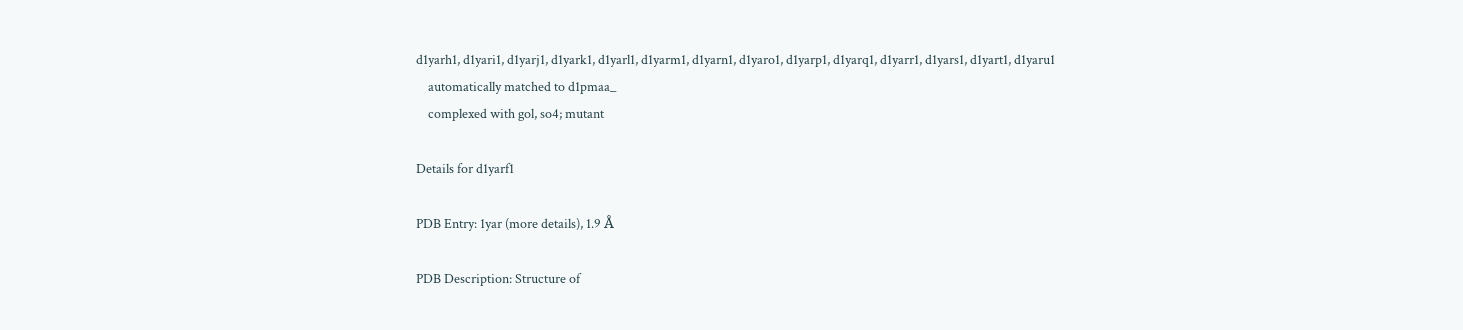d1yarh1, d1yari1, d1yarj1, d1yark1, d1yarl1, d1yarm1, d1yarn1, d1yaro1, d1yarp1, d1yarq1, d1yarr1, d1yars1, d1yart1, d1yaru1
    automatically matched to d1pmaa_
    complexed with gol, so4; mutant

Details for d1yarf1

PDB Entry: 1yar (more details), 1.9 Å

PDB Description: Structure of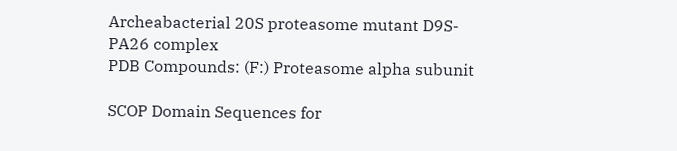Archeabacterial 20S proteasome mutant D9S- PA26 complex
PDB Compounds: (F:) Proteasome alpha subunit

SCOP Domain Sequences for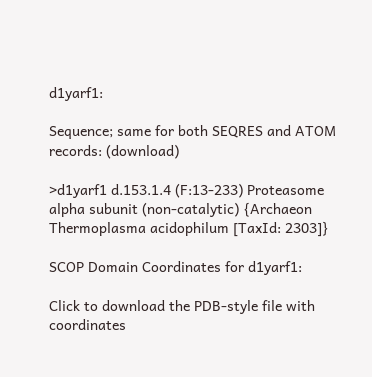d1yarf1:

Sequence; same for both SEQRES and ATOM records: (download)

>d1yarf1 d.153.1.4 (F:13-233) Proteasome alpha subunit (non-catalytic) {Archaeon Thermoplasma acidophilum [TaxId: 2303]}

SCOP Domain Coordinates for d1yarf1:

Click to download the PDB-style file with coordinates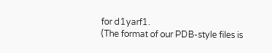for d1yarf1.
(The format of our PDB-style files is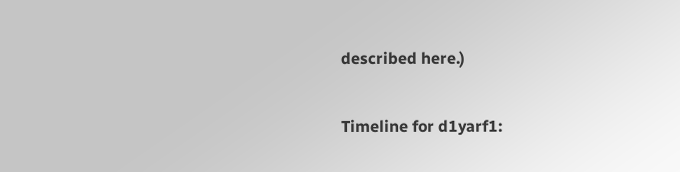described here.)

Timeline for d1yarf1: